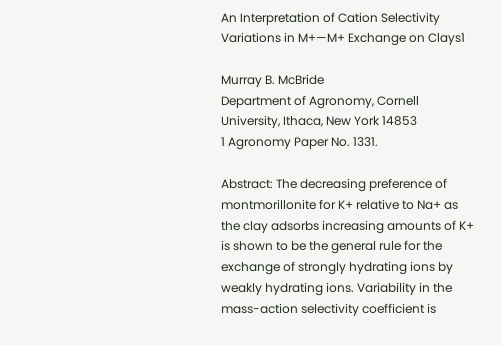An Interpretation of Cation Selectivity Variations in M+—M+ Exchange on Clays1

Murray B. McBride
Department of Agronomy, Cornell University, Ithaca, New York 14853
1 Agronomy Paper No. 1331.

Abstract: The decreasing preference of montmorillonite for K+ relative to Na+ as the clay adsorbs increasing amounts of K+ is shown to be the general rule for the exchange of strongly hydrating ions by weakly hydrating ions. Variability in the mass-action selectivity coefficient is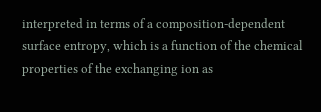interpreted in terms of a composition-dependent surface entropy, which is a function of the chemical properties of the exchanging ion as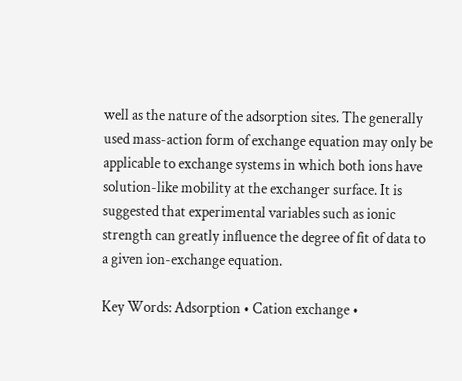well as the nature of the adsorption sites. The generally used mass-action form of exchange equation may only be applicable to exchange systems in which both ions have solution-like mobility at the exchanger surface. It is suggested that experimental variables such as ionic strength can greatly influence the degree of fit of data to a given ion-exchange equation.

Key Words: Adsorption • Cation exchange •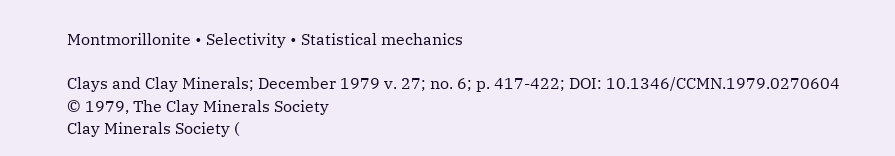Montmorillonite • Selectivity • Statistical mechanics

Clays and Clay Minerals; December 1979 v. 27; no. 6; p. 417-422; DOI: 10.1346/CCMN.1979.0270604
© 1979, The Clay Minerals Society
Clay Minerals Society (